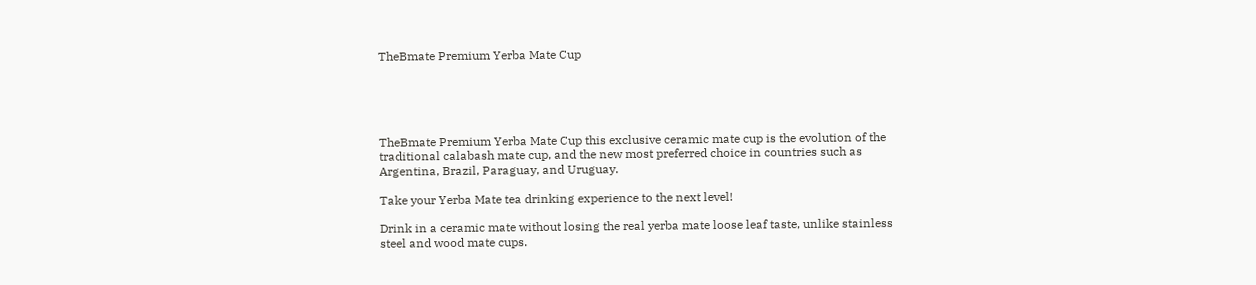TheBmate Premium Yerba Mate Cup





TheBmate Premium Yerba Mate Cup this exclusive ceramic mate cup is the evolution of the traditional calabash mate cup, and the new most preferred choice in countries such as Argentina, Brazil, Paraguay, and Uruguay.

Take your Yerba Mate tea drinking experience to the next level!

Drink in a ceramic mate without losing the real yerba mate loose leaf taste, unlike stainless steel and wood mate cups.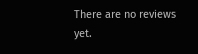There are no reviews yet.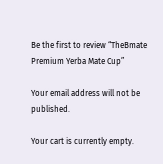Be the first to review “TheBmate Premium Yerba Mate Cup”

Your email address will not be published.

Your cart is currently empty.